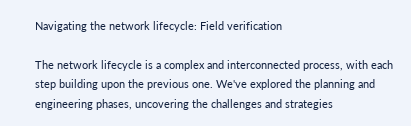Navigating the network lifecycle: Field verification

The network lifecycle is a complex and interconnected process, with each step building upon the previous one. We've explored the planning and engineering phases, uncovering the challenges and strategies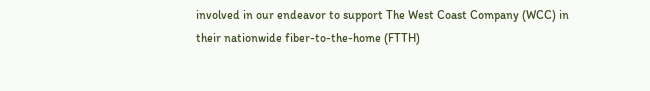involved in our endeavor to support The West Coast Company (WCC) in their nationwide fiber-to-the-home (FTTH)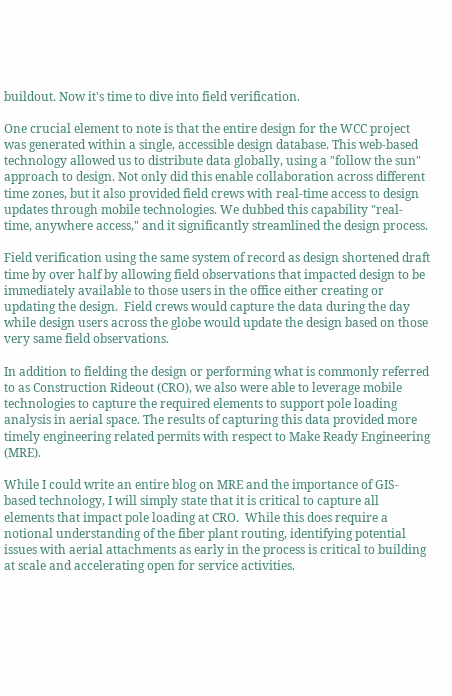buildout. Now it's time to dive into field verification.

One crucial element to note is that the entire design for the WCC project was generated within a single, accessible design database. This web-based technology allowed us to distribute data globally, using a "follow the sun" approach to design. Not only did this enable collaboration across different time zones, but it also provided field crews with real-time access to design updates through mobile technologies. We dubbed this capability "real-time, anywhere access," and it significantly streamlined the design process.

Field verification using the same system of record as design shortened draft time by over half by allowing field observations that impacted design to be immediately available to those users in the office either creating or updating the design.  Field crews would capture the data during the day while design users across the globe would update the design based on those very same field observations.

In addition to fielding the design or performing what is commonly referred to as Construction Rideout (CRO), we also were able to leverage mobile technologies to capture the required elements to support pole loading analysis in aerial space. The results of capturing this data provided more timely engineering related permits with respect to Make Ready Engineering (MRE).

While I could write an entire blog on MRE and the importance of GIS-based technology, I will simply state that it is critical to capture all elements that impact pole loading at CRO.  While this does require a notional understanding of the fiber plant routing, identifying potential issues with aerial attachments as early in the process is critical to building at scale and accelerating open for service activities.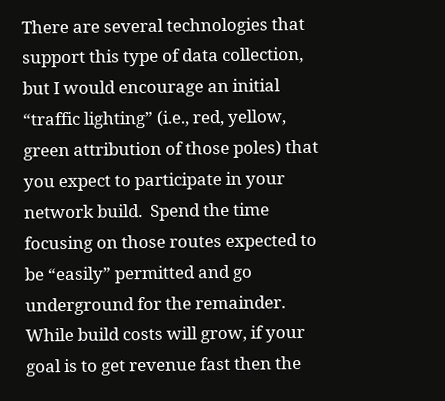There are several technologies that support this type of data collection, but I would encourage an initial “traffic lighting” (i.e., red, yellow, green attribution of those poles) that you expect to participate in your network build.  Spend the time focusing on those routes expected to be “easily” permitted and go underground for the remainder.  While build costs will grow, if your goal is to get revenue fast then the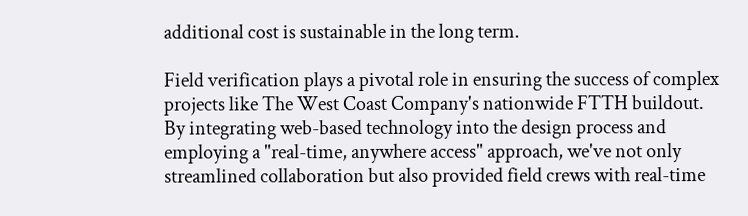additional cost is sustainable in the long term.

Field verification plays a pivotal role in ensuring the success of complex projects like The West Coast Company's nationwide FTTH buildout. By integrating web-based technology into the design process and employing a "real-time, anywhere access" approach, we've not only streamlined collaboration but also provided field crews with real-time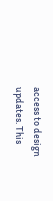access to design updates. This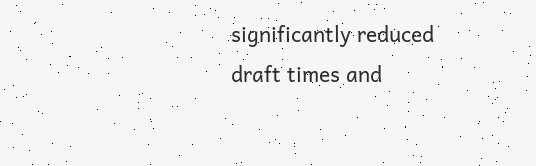significantly reduced draft times and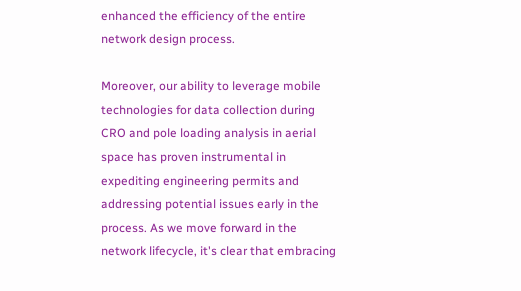enhanced the efficiency of the entire network design process.

Moreover, our ability to leverage mobile technologies for data collection during CRO and pole loading analysis in aerial space has proven instrumental in expediting engineering permits and addressing potential issues early in the process. As we move forward in the network lifecycle, it's clear that embracing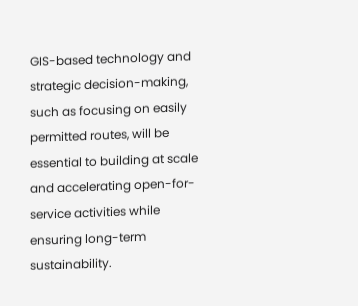GIS-based technology and strategic decision-making, such as focusing on easily permitted routes, will be essential to building at scale and accelerating open-for-service activities while ensuring long-term sustainability.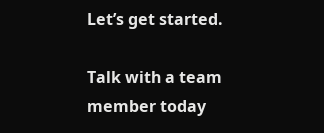Let’s get started.

Talk with a team member today